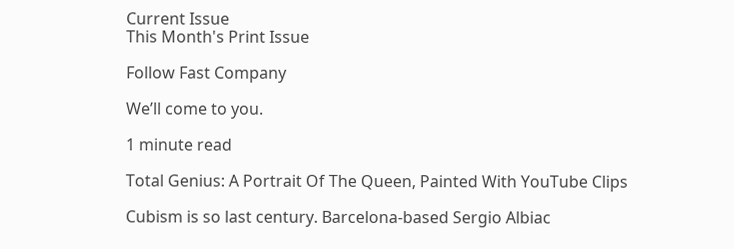Current Issue
This Month's Print Issue

Follow Fast Company

We’ll come to you.

1 minute read

Total Genius: A Portrait Of The Queen, Painted With YouTube Clips

Cubism is so last century. Barcelona-based Sergio Albiac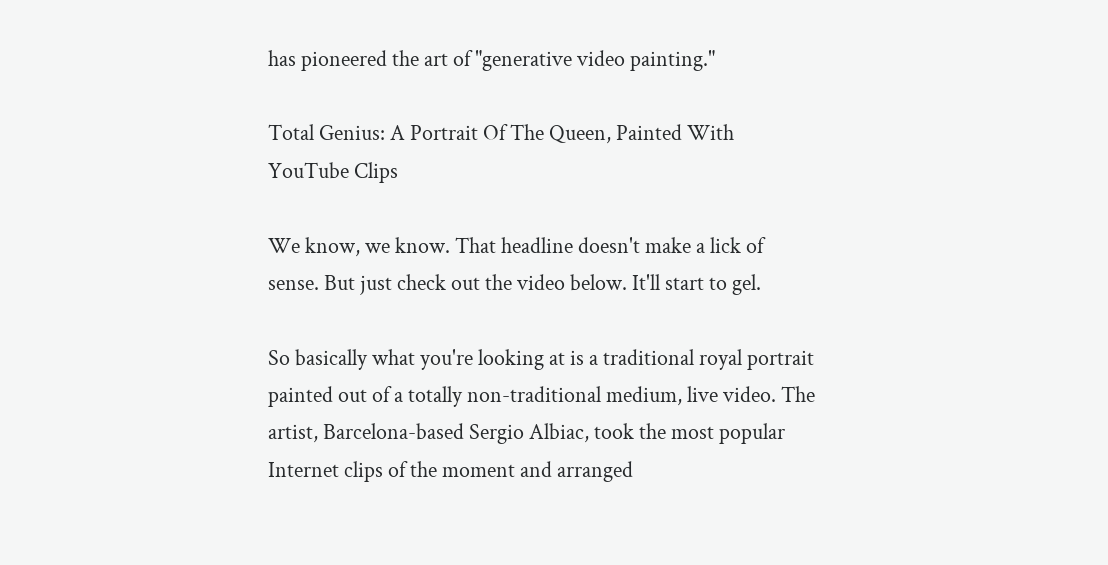has pioneered the art of "generative video painting."

Total Genius: A Portrait Of The Queen, Painted With YouTube Clips

We know, we know. That headline doesn't make a lick of sense. But just check out the video below. It'll start to gel.

So basically what you're looking at is a traditional royal portrait painted out of a totally non-traditional medium, live video. The artist, Barcelona-based Sergio Albiac, took the most popular Internet clips of the moment and arranged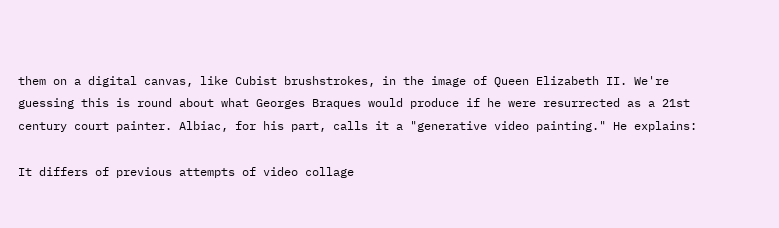them on a digital canvas, like Cubist brushstrokes, in the image of Queen Elizabeth II. We're guessing this is round about what Georges Braques would produce if he were resurrected as a 21st century court painter. Albiac, for his part, calls it a "generative video painting." He explains:

It differs of previous attempts of video collage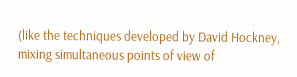(like the techniques developed by David Hockney, mixing simultaneous points of view of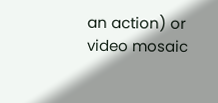an action) or video mosaic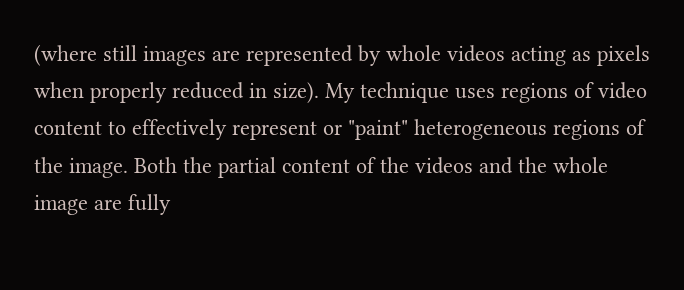(where still images are represented by whole videos acting as pixels when properly reduced in size). My technique uses regions of video content to effectively represent or "paint" heterogeneous regions of the image. Both the partial content of the videos and the whole image are fully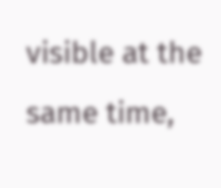visible at the same time,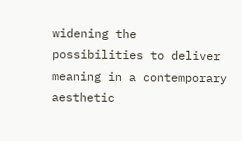widening the possibilities to deliver meaning in a contemporary aesthetic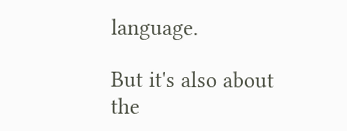language.

But it's also about the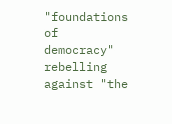"foundations of democracy" rebelling against "the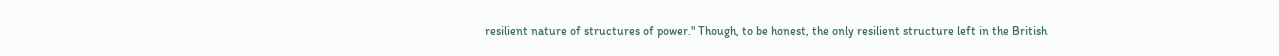resilient nature of structures of power." Though, to be honest, the only resilient structure left in the British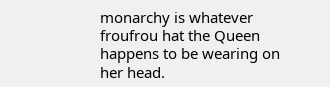monarchy is whatever froufrou hat the Queen happens to be wearing on her head.